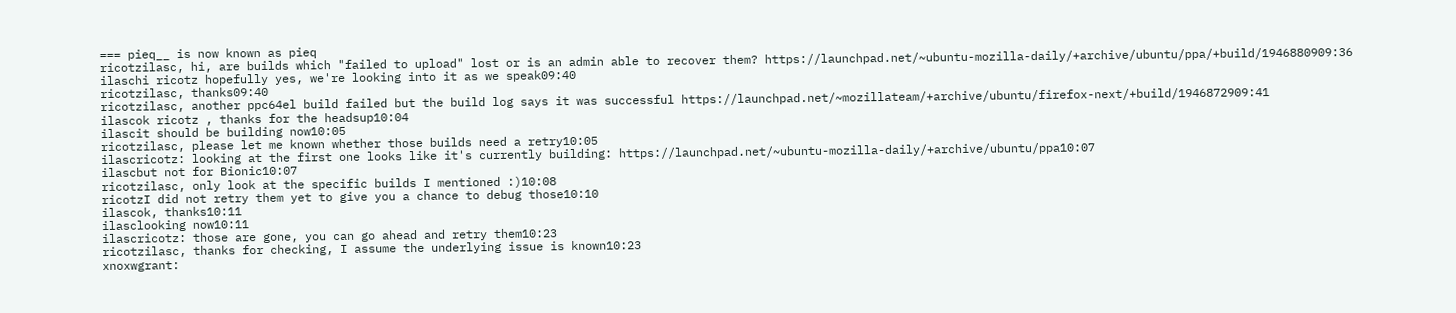=== pieq__ is now known as pieq
ricotzilasc, hi, are builds which "failed to upload" lost or is an admin able to recover them? https://launchpad.net/~ubuntu-mozilla-daily/+archive/ubuntu/ppa/+build/1946880909:36
ilaschi ricotz hopefully yes, we're looking into it as we speak09:40
ricotzilasc, thanks09:40
ricotzilasc, another ppc64el build failed but the build log says it was successful https://launchpad.net/~mozillateam/+archive/ubuntu/firefox-next/+build/1946872909:41
ilascok ricotz , thanks for the headsup10:04
ilascit should be building now10:05
ricotzilasc, please let me known whether those builds need a retry10:05
ilascricotz: looking at the first one looks like it's currently building: https://launchpad.net/~ubuntu-mozilla-daily/+archive/ubuntu/ppa10:07
ilascbut not for Bionic10:07
ricotzilasc, only look at the specific builds I mentioned :)10:08
ricotzI did not retry them yet to give you a chance to debug those10:10
ilascok, thanks10:11
ilasclooking now10:11
ilascricotz: those are gone, you can go ahead and retry them10:23
ricotzilasc, thanks for checking, I assume the underlying issue is known10:23
xnoxwgrant: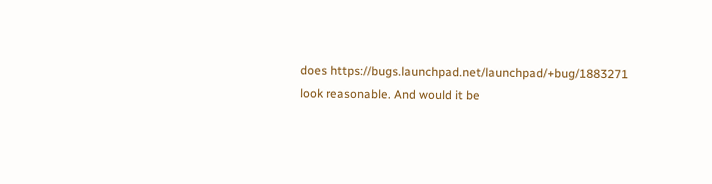does https://bugs.launchpad.net/launchpad/+bug/1883271 look reasonable. And would it be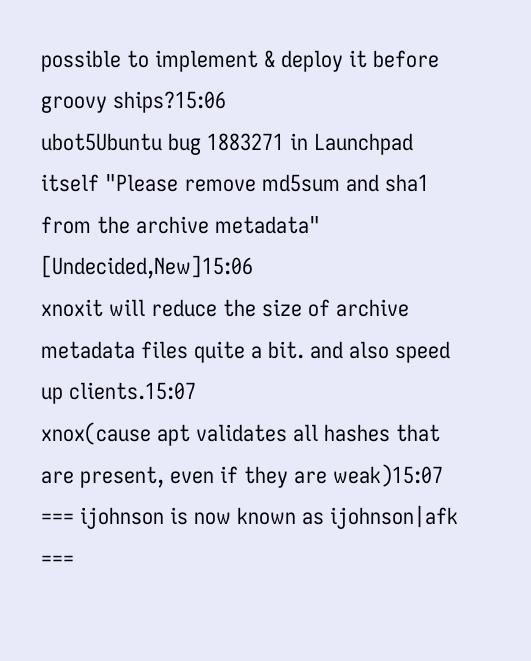possible to implement & deploy it before groovy ships?15:06
ubot5Ubuntu bug 1883271 in Launchpad itself "Please remove md5sum and sha1 from the archive metadata" [Undecided,New]15:06
xnoxit will reduce the size of archive metadata files quite a bit. and also speed up clients.15:07
xnox(cause apt validates all hashes that are present, even if they are weak)15:07
=== ijohnson is now known as ijohnson|afk
===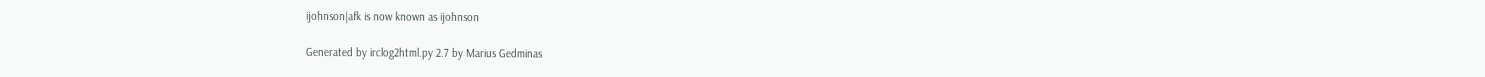ijohnson|afk is now known as ijohnson

Generated by irclog2html.py 2.7 by Marius Gedminas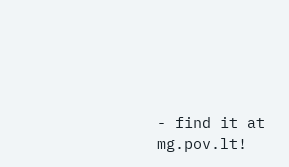- find it at mg.pov.lt!